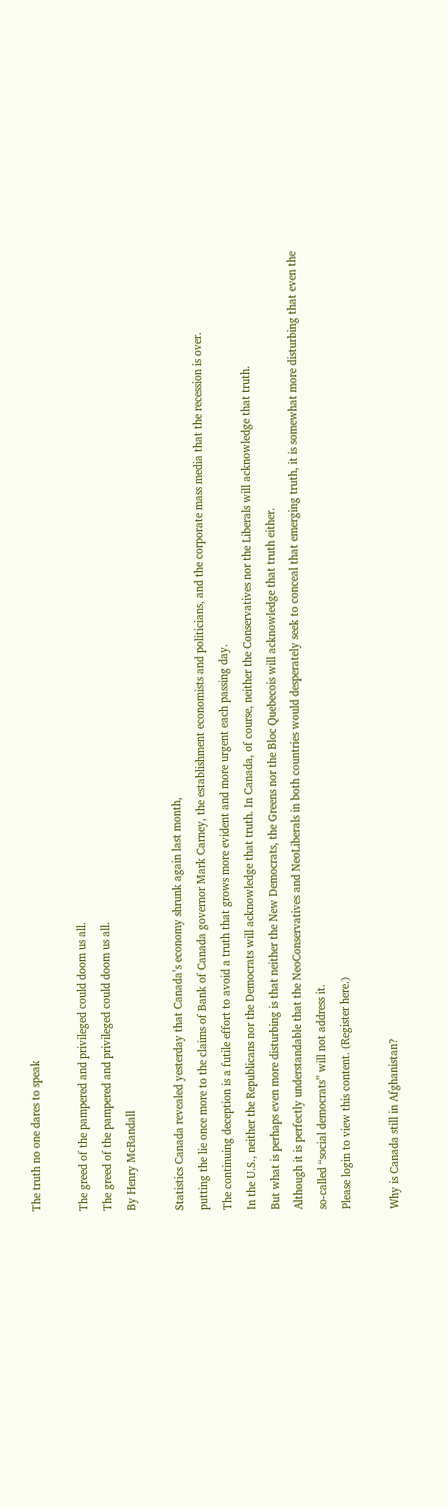The truth no one dares to speak

The greed of the pampered and privileged could doom us all.
The greed of the pampered and privileged could doom us all.
By Henry McRandall

Statistics Canada revealed yesterday that Canada’s economy shrunk again last month,
putting the lie once more to the claims of Bank of Canada governor Mark Carney, the establishment economists and politicians, and the corporate mass media that the recession is over.
The continuing deception is a futile effort to avoid a truth that grows more evident and more urgent each passing day.
In the U.S., neither the Republicans nor the Democrats will acknowledge that truth. In Canada, of course, neither the Conservatives nor the Liberals will acknowledge that truth.
But what is perhaps even more disturbing is that neither the New Democrats, the Greens nor the Bloc Quebecois will acknowledge that truth either.
Although it is perfectly understandable that the NeoConservatives and NeoLiberals in both countries would desperately seek to conceal that emerging truth, it is somewhat more disturbing that even the so-called “social democrats” will not address it.
Please login to view this content. (Register here.)

Why is Canada still in Afghanistan?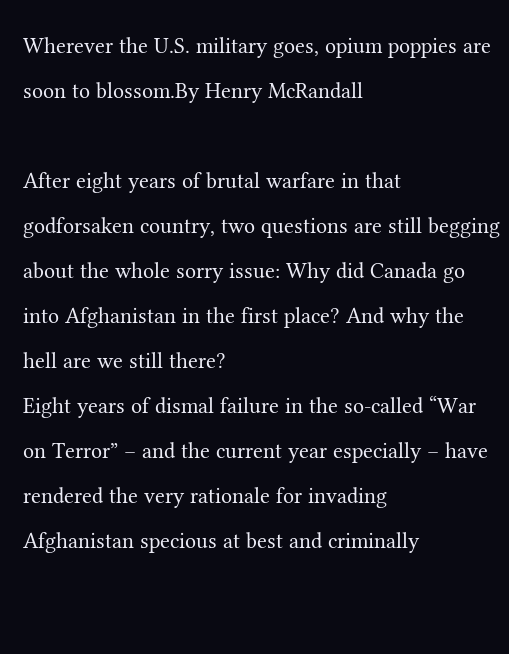Wherever the U.S. military goes, opium poppies are soon to blossom.By Henry McRandall

After eight years of brutal warfare in that godforsaken country, two questions are still begging about the whole sorry issue: Why did Canada go into Afghanistan in the first place? And why the hell are we still there?
Eight years of dismal failure in the so-called “War on Terror” – and the current year especially – have rendered the very rationale for invading Afghanistan specious at best and criminally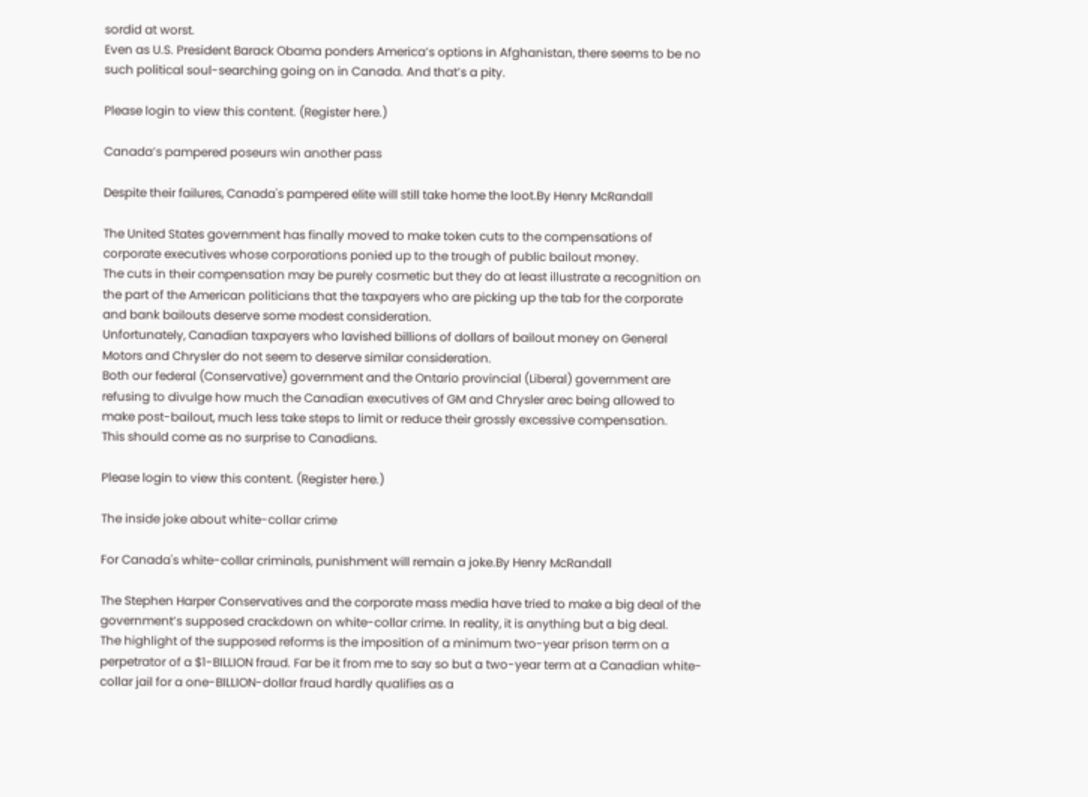sordid at worst.
Even as U.S. President Barack Obama ponders America’s options in Afghanistan, there seems to be no such political soul-searching going on in Canada. And that’s a pity.

Please login to view this content. (Register here.)

Canada’s pampered poseurs win another pass

Despite their failures, Canada's pampered elite will still take home the loot.By Henry McRandall

The United States government has finally moved to make token cuts to the compensations of corporate executives whose corporations ponied up to the trough of public bailout money.
The cuts in their compensation may be purely cosmetic but they do at least illustrate a recognition on the part of the American politicians that the taxpayers who are picking up the tab for the corporate and bank bailouts deserve some modest consideration.
Unfortunately, Canadian taxpayers who lavished billions of dollars of bailout money on General Motors and Chrysler do not seem to deserve similar consideration.
Both our federal (Conservative) government and the Ontario provincial (Liberal) government are refusing to divulge how much the Canadian executives of GM and Chrysler arec being allowed to make post-bailout, much less take steps to limit or reduce their grossly excessive compensation.
This should come as no surprise to Canadians.

Please login to view this content. (Register here.)

The inside joke about white-collar crime

For Canada's white-collar criminals, punishment will remain a joke.By Henry McRandall

The Stephen Harper Conservatives and the corporate mass media have tried to make a big deal of the government’s supposed crackdown on white-collar crime. In reality, it is anything but a big deal.
The highlight of the supposed reforms is the imposition of a minimum two-year prison term on a perpetrator of a $1-BILLION fraud. Far be it from me to say so but a two-year term at a Canadian white-collar jail for a one-BILLION-dollar fraud hardly qualifies as a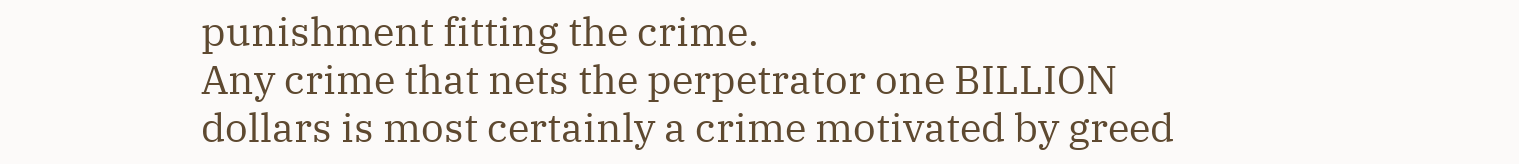punishment fitting the crime.
Any crime that nets the perpetrator one BILLION dollars is most certainly a crime motivated by greed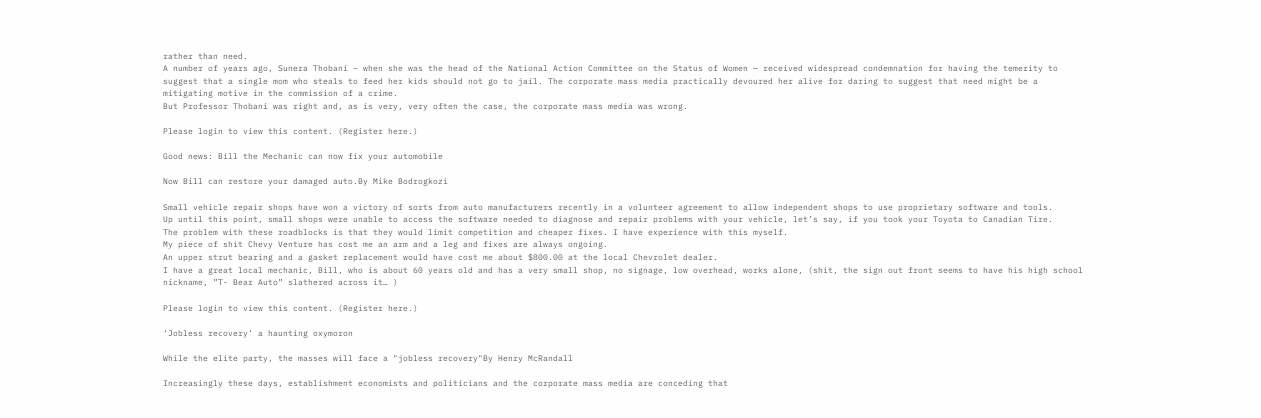rather than need.
A number of years ago, Sunera Thobani – when she was the head of the National Action Committee on the Status of Women — received widespread condemnation for having the temerity to suggest that a single mom who steals to feed her kids should not go to jail. The corporate mass media practically devoured her alive for daring to suggest that need might be a mitigating motive in the commission of a crime.
But Professor Thobani was right and, as is very, very often the case, the corporate mass media was wrong.

Please login to view this content. (Register here.)

Good news: Bill the Mechanic can now fix your automobile

Now Bill can restore your damaged auto.By Mike Bodrogkozi

Small vehicle repair shops have won a victory of sorts from auto manufacturers recently in a volunteer agreement to allow independent shops to use proprietary software and tools.
Up until this point, small shops were unable to access the software needed to diagnose and repair problems with your vehicle, let’s say, if you took your Toyota to Canadian Tire.
The problem with these roadblocks is that they would limit competition and cheaper fixes. I have experience with this myself.
My piece of shit Chevy Venture has cost me an arm and a leg and fixes are always ongoing.
An upper strut bearing and a gasket replacement would have cost me about $800.00 at the local Chevrolet dealer.
I have a great local mechanic, Bill, who is about 60 years old and has a very small shop, no signage, low overhead, works alone, (shit, the sign out front seems to have his high school nickname, ”T- Bear Auto” slathered across it… )

Please login to view this content. (Register here.)

‘Jobless recovery’ a haunting oxymoron

While the elite party, the masses will face a "jobless recovery"By Henry McRandall

Increasingly these days, establishment economists and politicians and the corporate mass media are conceding that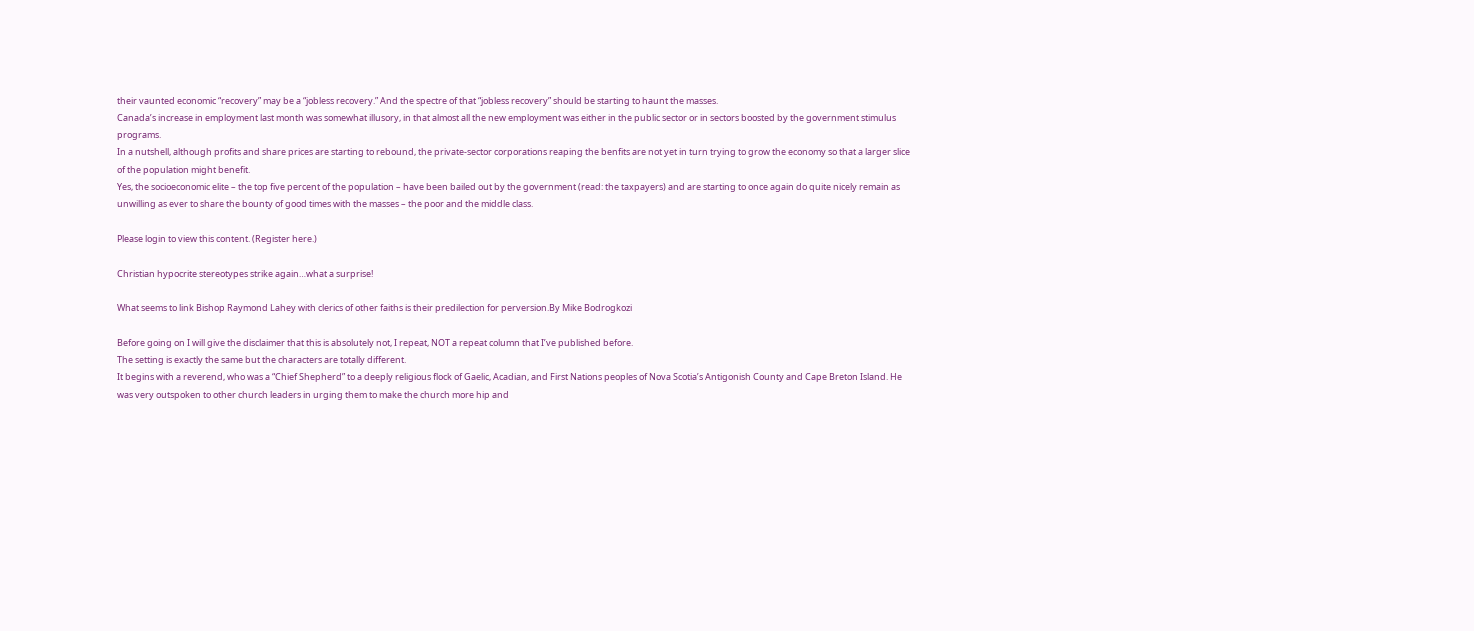their vaunted economic “recovery” may be a “jobless recovery.” And the spectre of that “jobless recovery” should be starting to haunt the masses.
Canada’s increase in employment last month was somewhat illusory, in that almost all the new employment was either in the public sector or in sectors boosted by the government stimulus programs.
In a nutshell, although profits and share prices are starting to rebound, the private-sector corporations reaping the benfits are not yet in turn trying to grow the economy so that a larger slice of the population might benefit.
Yes, the socioeconomic elite – the top five percent of the population – have been bailed out by the government (read: the taxpayers) and are starting to once again do quite nicely remain as unwilling as ever to share the bounty of good times with the masses – the poor and the middle class.

Please login to view this content. (Register here.)

Christian hypocrite stereotypes strike again…what a surprise!

What seems to link Bishop Raymond Lahey with clerics of other faiths is their predilection for perversion.By Mike Bodrogkozi

Before going on I will give the disclaimer that this is absolutely not, I repeat, NOT a repeat column that I’ve published before.
The setting is exactly the same but the characters are totally different.
It begins with a reverend, who was a “Chief Shepherd” to a deeply religious flock of Gaelic, Acadian, and First Nations peoples of Nova Scotia’s Antigonish County and Cape Breton Island. He was very outspoken to other church leaders in urging them to make the church more hip and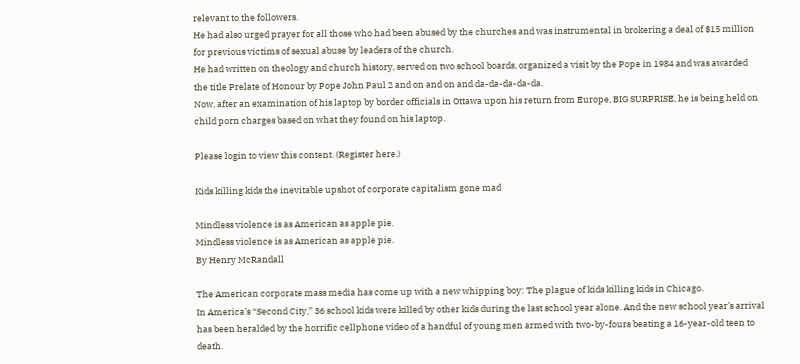relevant to the followers.
He had also urged prayer for all those who had been abused by the churches and was instrumental in brokering a deal of $15 million for previous victims of sexual abuse by leaders of the church.
He had written on theology and church history, served on two school boards, organized a visit by the Pope in 1984 and was awarded the title Prelate of Honour by Pope John Paul 2 and on and on and da-da-da-da-da.
Now, after an examination of his laptop by border officials in Ottawa upon his return from Europe, BIG SURPRISE, he is being held on child porn charges based on what they found on his laptop.

Please login to view this content. (Register here.)

Kids killing kids the inevitable upshot of corporate capitalism gone mad

Mindless violence is as American as apple pie.
Mindless violence is as American as apple pie.
By Henry McRandall

The American corporate mass media has come up with a new whipping boy: The plague of kids killing kids in Chicago.
In America’s “Second City,” 36 school kids were killed by other kids during the last school year alone. And the new school year’s arrival has been heralded by the horrific cellphone video of a handful of young men armed with two-by-fours beating a 16-year-old teen to death.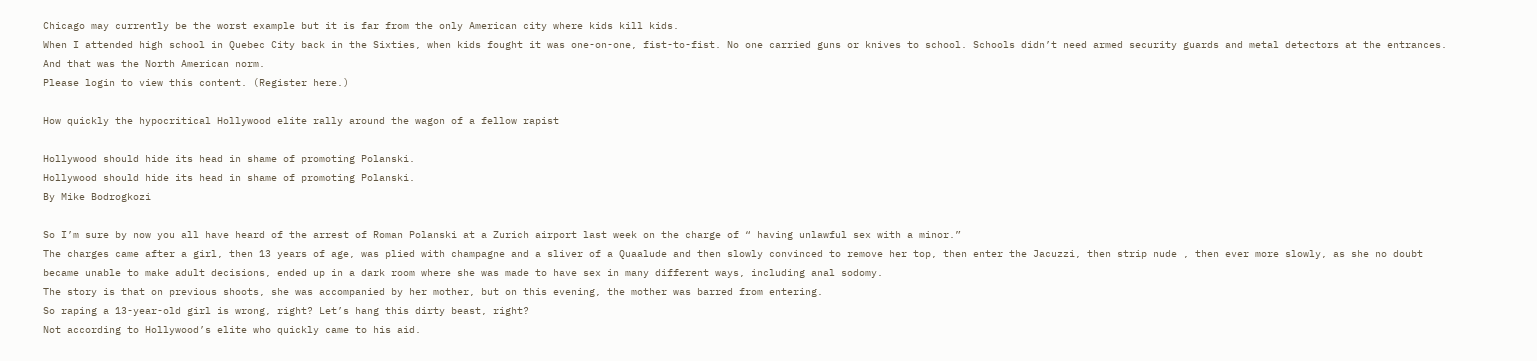Chicago may currently be the worst example but it is far from the only American city where kids kill kids.
When I attended high school in Quebec City back in the Sixties, when kids fought it was one-on-one, fist-to-fist. No one carried guns or knives to school. Schools didn’t need armed security guards and metal detectors at the entrances. And that was the North American norm.
Please login to view this content. (Register here.)

How quickly the hypocritical Hollywood elite rally around the wagon of a fellow rapist

Hollywood should hide its head in shame of promoting Polanski.
Hollywood should hide its head in shame of promoting Polanski.
By Mike Bodrogkozi

So I’m sure by now you all have heard of the arrest of Roman Polanski at a Zurich airport last week on the charge of “ having unlawful sex with a minor.”
The charges came after a girl, then 13 years of age, was plied with champagne and a sliver of a Quaalude and then slowly convinced to remove her top, then enter the Jacuzzi, then strip nude , then ever more slowly, as she no doubt became unable to make adult decisions, ended up in a dark room where she was made to have sex in many different ways, including anal sodomy.
The story is that on previous shoots, she was accompanied by her mother, but on this evening, the mother was barred from entering.
So raping a 13-year-old girl is wrong, right? Let’s hang this dirty beast, right?
Not according to Hollywood’s elite who quickly came to his aid.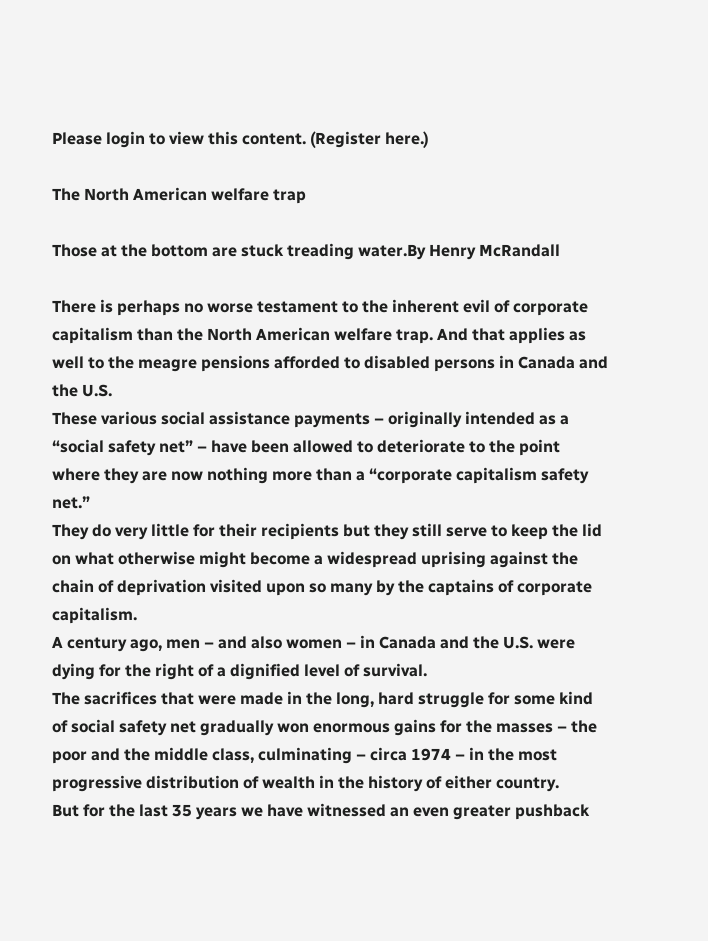Please login to view this content. (Register here.)

The North American welfare trap

Those at the bottom are stuck treading water.By Henry McRandall

There is perhaps no worse testament to the inherent evil of corporate capitalism than the North American welfare trap. And that applies as well to the meagre pensions afforded to disabled persons in Canada and the U.S.
These various social assistance payments – originally intended as a “social safety net” – have been allowed to deteriorate to the point where they are now nothing more than a “corporate capitalism safety net.”
They do very little for their recipients but they still serve to keep the lid on what otherwise might become a widespread uprising against the chain of deprivation visited upon so many by the captains of corporate capitalism.
A century ago, men – and also women – in Canada and the U.S. were dying for the right of a dignified level of survival.
The sacrifices that were made in the long, hard struggle for some kind of social safety net gradually won enormous gains for the masses – the poor and the middle class, culminating – circa 1974 – in the most progressive distribution of wealth in the history of either country.
But for the last 35 years we have witnessed an even greater pushback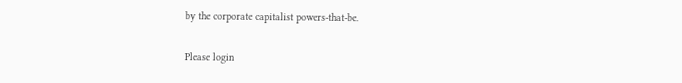by the corporate capitalist powers-that-be.

Please login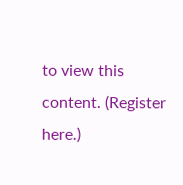to view this content. (Register here.)